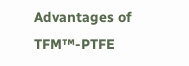Advantages of TFM™-PTFE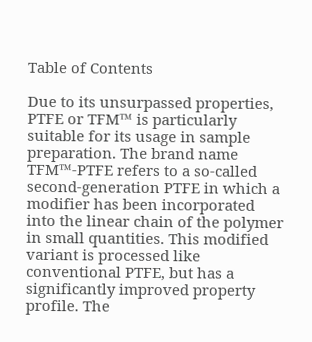Table of Contents

Due to its unsurpassed properties, PTFE or TFM™ is particularly suitable for its usage in sample preparation. The brand name TFM™-PTFE refers to a so-called second-generation PTFE in which a modifier has been incorporated into the linear chain of the polymer in small quantities. This modified variant is processed like conventional PTFE, but has a significantly improved property profile. The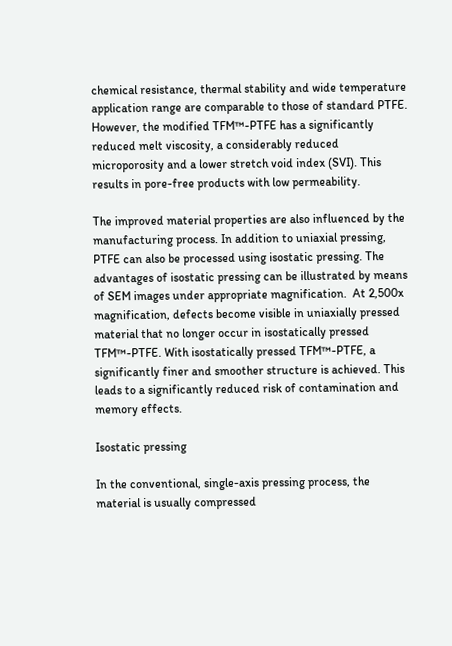chemical resistance, thermal stability and wide temperature application range are comparable to those of standard PTFE. However, the modified TFM™-PTFE has a significantly reduced melt viscosity, a considerably reduced microporosity and a lower stretch void index (SVI). This results in pore-free products with low permeability.

The improved material properties are also influenced by the manufacturing process. In addition to uniaxial pressing, PTFE can also be processed using isostatic pressing. The advantages of isostatic pressing can be illustrated by means of SEM images under appropriate magnification.  At 2,500x magnification, defects become visible in uniaxially pressed material that no longer occur in isostatically pressed TFM™-PTFE. With isostatically pressed TFM™-PTFE, a significantly finer and smoother structure is achieved. This leads to a significantly reduced risk of contamination and memory effects.

Isostatic pressing

In the conventional, single-axis pressing process, the material is usually compressed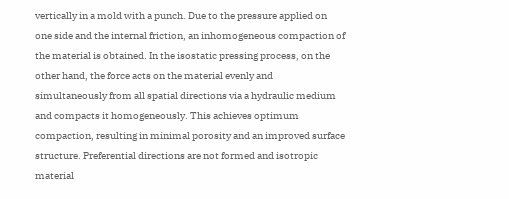vertically in a mold with a punch. Due to the pressure applied on one side and the internal friction, an inhomogeneous compaction of the material is obtained. In the isostatic pressing process, on the other hand, the force acts on the material evenly and simultaneously from all spatial directions via a hydraulic medium and compacts it homogeneously. This achieves optimum compaction, resulting in minimal porosity and an improved surface structure. Preferential directions are not formed and isotropic material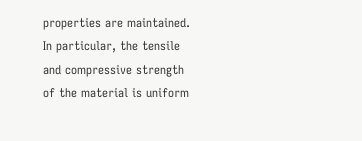properties are maintained. In particular, the tensile and compressive strength of the material is uniform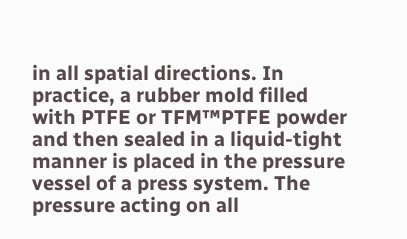in all spatial directions. In practice, a rubber mold filled with PTFE or TFM™PTFE powder and then sealed in a liquid-tight manner is placed in the pressure vessel of a press system. The pressure acting on all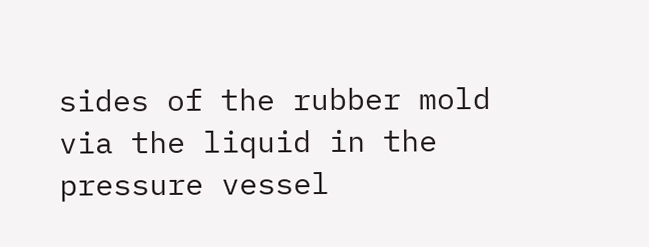sides of the rubber mold via the liquid in the pressure vessel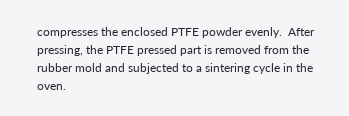compresses the enclosed PTFE powder evenly.  After pressing, the PTFE pressed part is removed from the rubber mold and subjected to a sintering cycle in the oven.